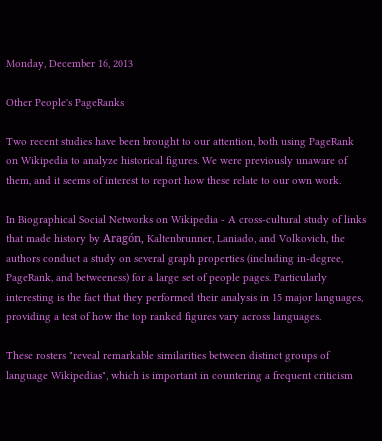Monday, December 16, 2013

Other People's PageRanks

Two recent studies have been brought to our attention, both using PageRank on Wikipedia to analyze historical figures. We were previously unaware of them, and it seems of interest to report how these relate to our own work.

In Biographical Social Networks on Wikipedia - A cross-cultural study of links that made history by Aragón, Kaltenbrunner, Laniado, and Volkovich, the authors conduct a study on several graph properties (including in-degree, PageRank, and betweeness) for a large set of people pages. Particularly interesting is the fact that they performed their analysis in 15 major languages, providing a test of how the top ranked figures vary across languages.

These rosters "reveal remarkable similarities between distinct groups of language Wikipedias", which is important in countering a frequent criticism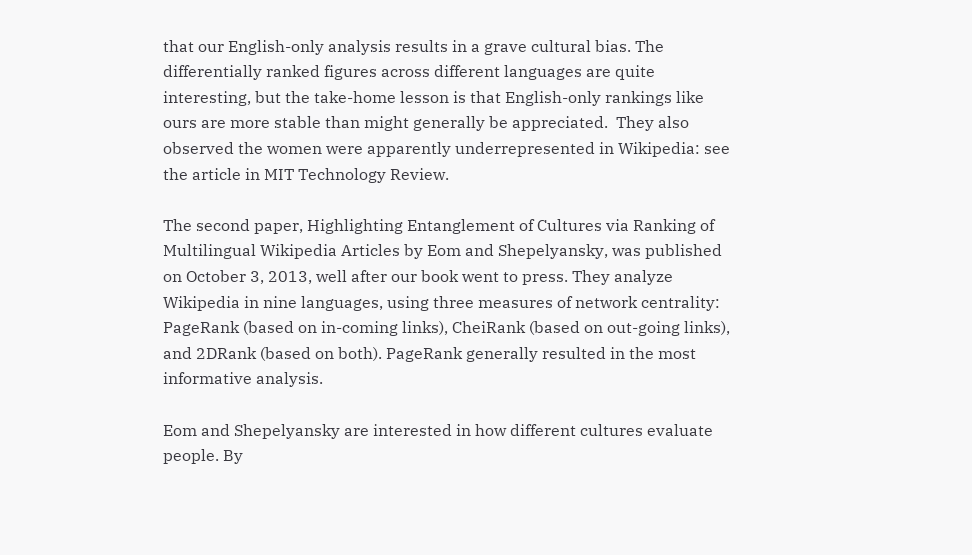that our English-only analysis results in a grave cultural bias. The differentially ranked figures across different languages are quite interesting, but the take-home lesson is that English-only rankings like ours are more stable than might generally be appreciated.  They also observed the women were apparently underrepresented in Wikipedia: see the article in MIT Technology Review.

The second paper, Highlighting Entanglement of Cultures via Ranking of Multilingual Wikipedia Articles by Eom and Shepelyansky, was published on October 3, 2013, well after our book went to press. They analyze Wikipedia in nine languages, using three measures of network centrality: PageRank (based on in-coming links), CheiRank (based on out-going links), and 2DRank (based on both). PageRank generally resulted in the most informative analysis.

Eom and Shepelyansky are interested in how different cultures evaluate people. By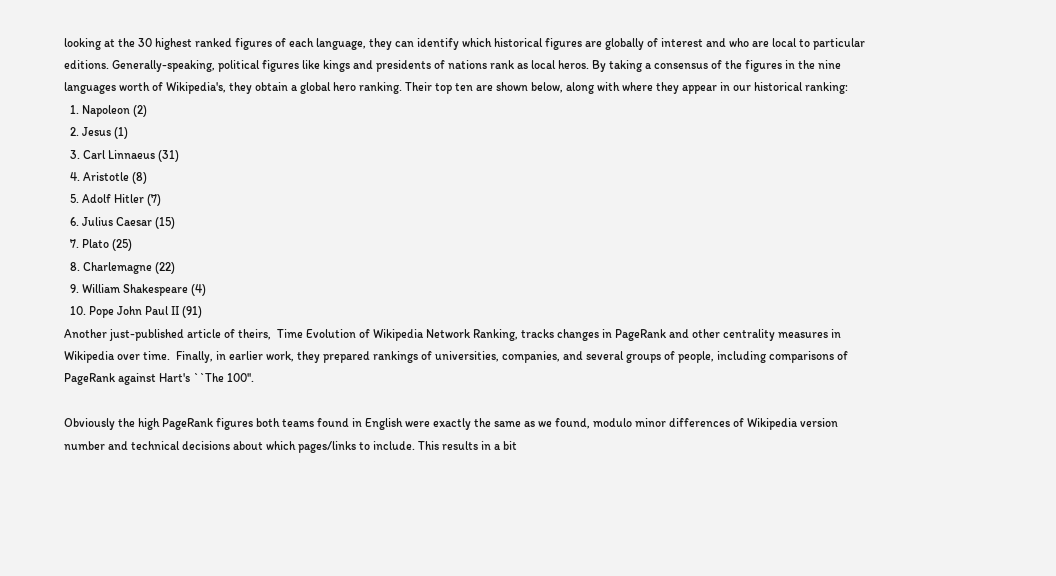looking at the 30 highest ranked figures of each language, they can identify which historical figures are globally of interest and who are local to particular editions. Generally-speaking, political figures like kings and presidents of nations rank as local heros. By taking a consensus of the figures in the nine languages worth of Wikipedia's, they obtain a global hero ranking. Their top ten are shown below, along with where they appear in our historical ranking:
  1. Napoleon (2)
  2. Jesus (1)
  3. Carl Linnaeus (31)
  4. Aristotle (8)
  5. Adolf Hitler (7)
  6. Julius Caesar (15)
  7. Plato (25)
  8. Charlemagne (22)
  9. William Shakespeare (4)
  10. Pope John Paul II (91)
Another just-published article of theirs,  Time Evolution of Wikipedia Network Ranking, tracks changes in PageRank and other centrality measures in Wikipedia over time.  Finally, in earlier work, they prepared rankings of universities, companies, and several groups of people, including comparisons of PageRank against Hart's ``The 100''.

Obviously the high PageRank figures both teams found in English were exactly the same as we found, modulo minor differences of Wikipedia version number and technical decisions about which pages/links to include. This results in a bit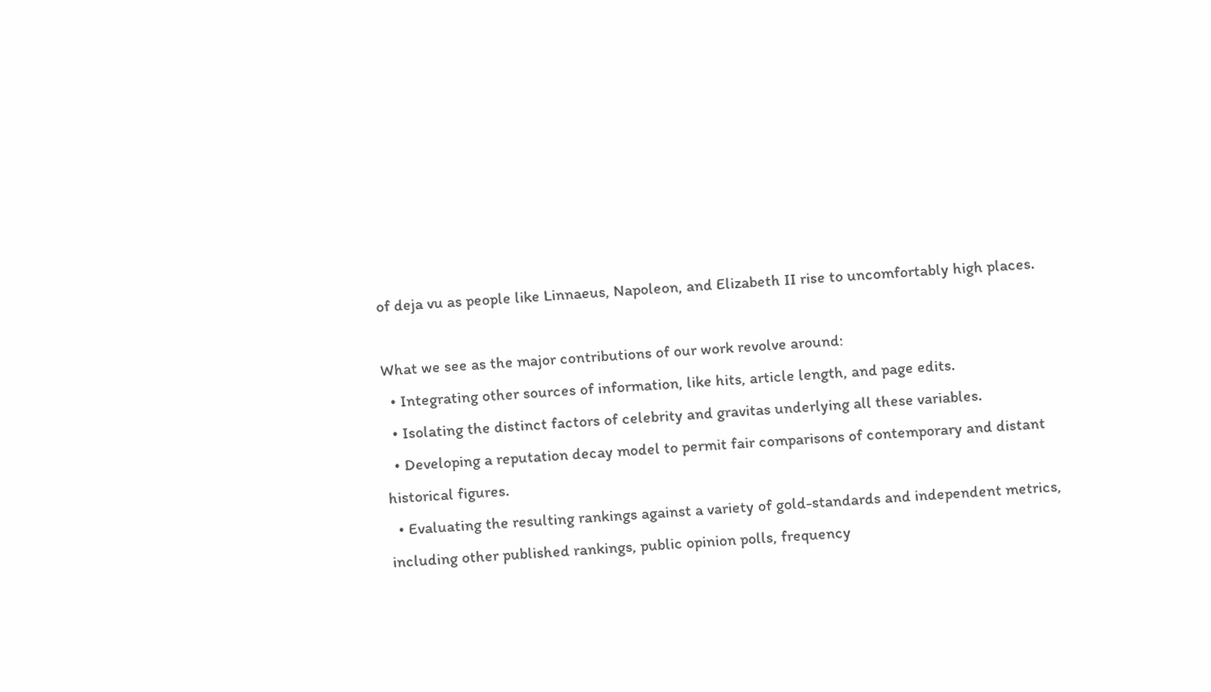of deja vu as people like Linnaeus, Napoleon, and Elizabeth II rise to uncomfortably high places.

What we see as the major contributions of our work revolve around:
  • Integrating other sources of information, like hits, article length, and page edits.
  • Isolating the distinct factors of celebrity and gravitas underlying all these variables.
  • Developing a reputation decay model to permit fair comparisons of contemporary and distant historical figures.
  • Evaluating the resulting rankings against a variety of gold-standards and independent metrics, including other published rankings, public opinion polls, frequency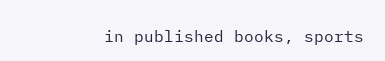in published books, sports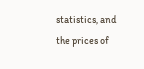statistics, and the prices of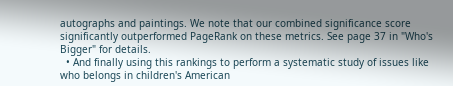autographs and paintings. We note that our combined significance score significantly outperformed PageRank on these metrics. See page 37 in "Who's Bigger" for details.
  • And finally using this rankings to perform a systematic study of issues like who belongs in children's American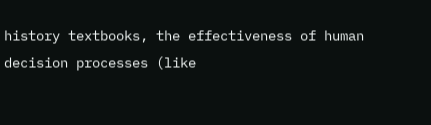history textbooks, the effectiveness of human decision processes (like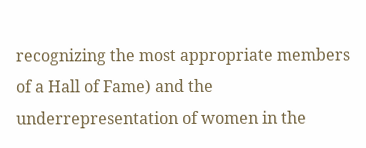recognizing the most appropriate members of a Hall of Fame) and the underrepresentation of women in the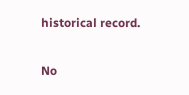historical record.

No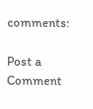comments:

Post a Comment